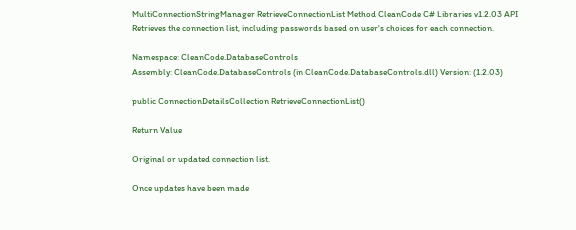MultiConnectionStringManager RetrieveConnectionList Method CleanCode C# Libraries v1.2.03 API
Retrieves the connection list, including passwords based on user's choices for each connection.

Namespace: CleanCode.DatabaseControls
Assembly: CleanCode.DatabaseControls (in CleanCode.DatabaseControls.dll) Version: (1.2.03)

public ConnectionDetailsCollection RetrieveConnectionList()

Return Value

Original or updated connection list.

Once updates have been made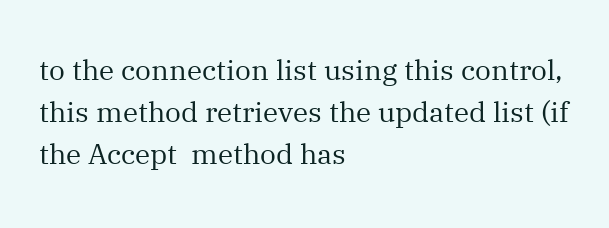to the connection list using this control, this method retrieves the updated list (if the Accept  method has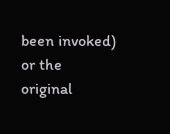been invoked) or the original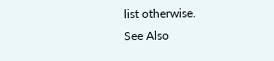list otherwise.
See Also